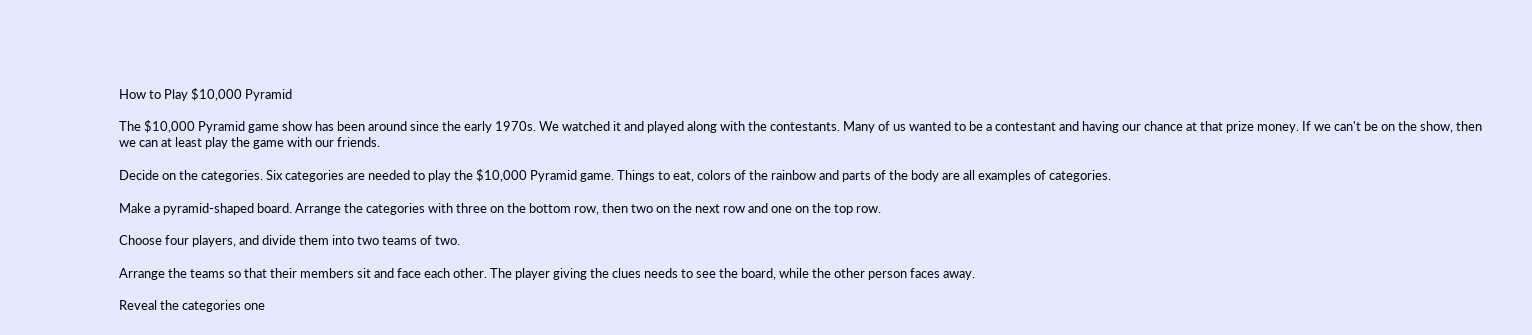How to Play $10,000 Pyramid

The $10,000 Pyramid game show has been around since the early 1970s. We watched it and played along with the contestants. Many of us wanted to be a contestant and having our chance at that prize money. If we can't be on the show, then we can at least play the game with our friends.

Decide on the categories. Six categories are needed to play the $10,000 Pyramid game. Things to eat, colors of the rainbow and parts of the body are all examples of categories.

Make a pyramid-shaped board. Arrange the categories with three on the bottom row, then two on the next row and one on the top row.

Choose four players, and divide them into two teams of two.

Arrange the teams so that their members sit and face each other. The player giving the clues needs to see the board, while the other person faces away.

Reveal the categories one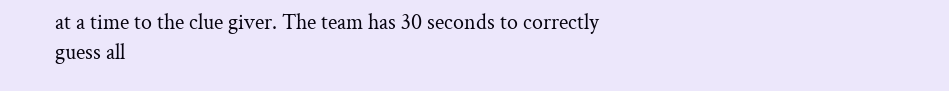at a time to the clue giver. The team has 30 seconds to correctly guess all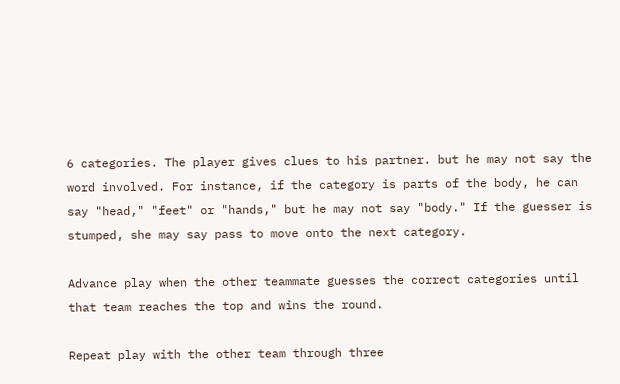6 categories. The player gives clues to his partner. but he may not say the word involved. For instance, if the category is parts of the body, he can say "head," "feet" or "hands," but he may not say "body." If the guesser is stumped, she may say pass to move onto the next category.

Advance play when the other teammate guesses the correct categories until that team reaches the top and wins the round.

Repeat play with the other team through three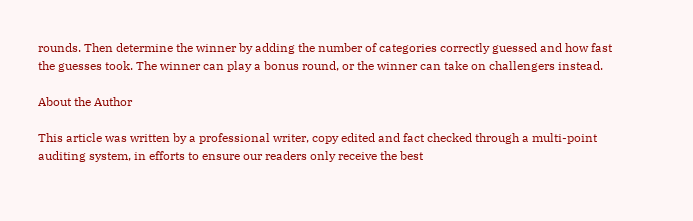rounds. Then determine the winner by adding the number of categories correctly guessed and how fast the guesses took. The winner can play a bonus round, or the winner can take on challengers instead.

About the Author

This article was written by a professional writer, copy edited and fact checked through a multi-point auditing system, in efforts to ensure our readers only receive the best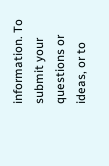information. To submit your questions or ideas, or to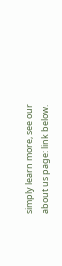simply learn more, see our about us page: link below.